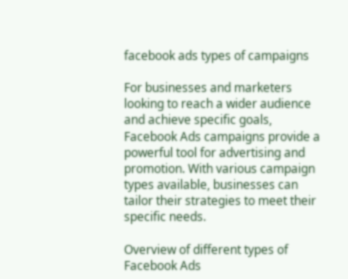facebook ads types of campaigns

For businesses and marketers looking to reach a wider audience and achieve specific goals, Facebook Ads campaigns provide a powerful tool for advertising and promotion. With various campaign types available, businesses can tailor their strategies to meet their specific needs.

Overview of different types of Facebook Ads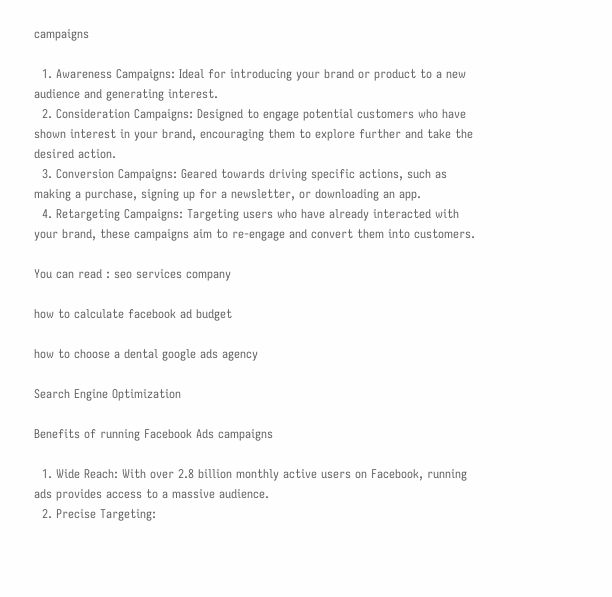campaigns

  1. Awareness Campaigns: Ideal for introducing your brand or product to a new audience and generating interest.
  2. Consideration Campaigns: Designed to engage potential customers who have shown interest in your brand, encouraging them to explore further and take the desired action.
  3. Conversion Campaigns: Geared towards driving specific actions, such as making a purchase, signing up for a newsletter, or downloading an app.
  4. Retargeting Campaigns: Targeting users who have already interacted with your brand, these campaigns aim to re-engage and convert them into customers.

You can read : seo services company

how to calculate facebook ad budget

how to choose a dental google ads agency

Search Engine Optimization

Benefits of running Facebook Ads campaigns

  1. Wide Reach: With over 2.8 billion monthly active users on Facebook, running ads provides access to a massive audience.
  2. Precise Targeting: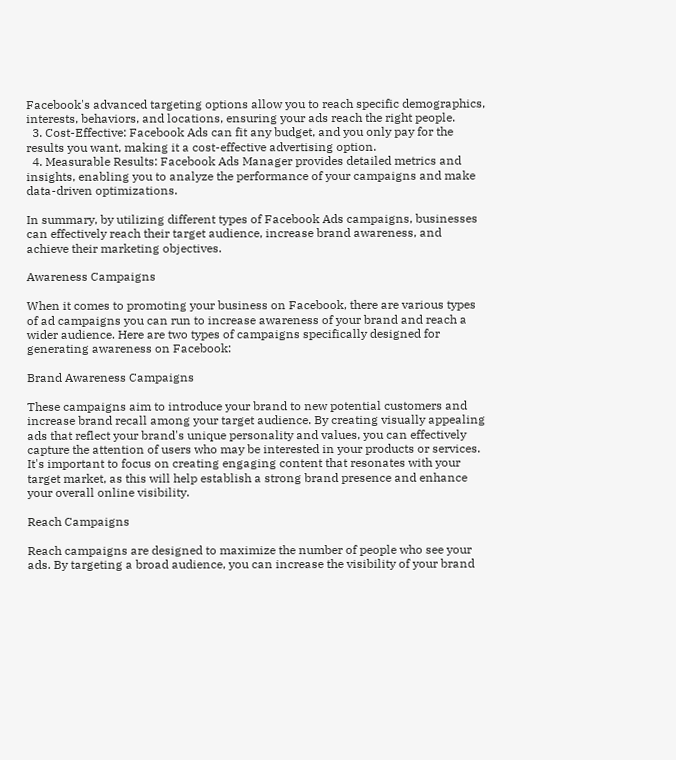Facebook's advanced targeting options allow you to reach specific demographics, interests, behaviors, and locations, ensuring your ads reach the right people.
  3. Cost-Effective: Facebook Ads can fit any budget, and you only pay for the results you want, making it a cost-effective advertising option.
  4. Measurable Results: Facebook Ads Manager provides detailed metrics and insights, enabling you to analyze the performance of your campaigns and make data-driven optimizations.

In summary, by utilizing different types of Facebook Ads campaigns, businesses can effectively reach their target audience, increase brand awareness, and achieve their marketing objectives.

Awareness Campaigns

When it comes to promoting your business on Facebook, there are various types of ad campaigns you can run to increase awareness of your brand and reach a wider audience. Here are two types of campaigns specifically designed for generating awareness on Facebook:

Brand Awareness Campaigns

These campaigns aim to introduce your brand to new potential customers and increase brand recall among your target audience. By creating visually appealing ads that reflect your brand's unique personality and values, you can effectively capture the attention of users who may be interested in your products or services. It's important to focus on creating engaging content that resonates with your target market, as this will help establish a strong brand presence and enhance your overall online visibility.

Reach Campaigns

Reach campaigns are designed to maximize the number of people who see your ads. By targeting a broad audience, you can increase the visibility of your brand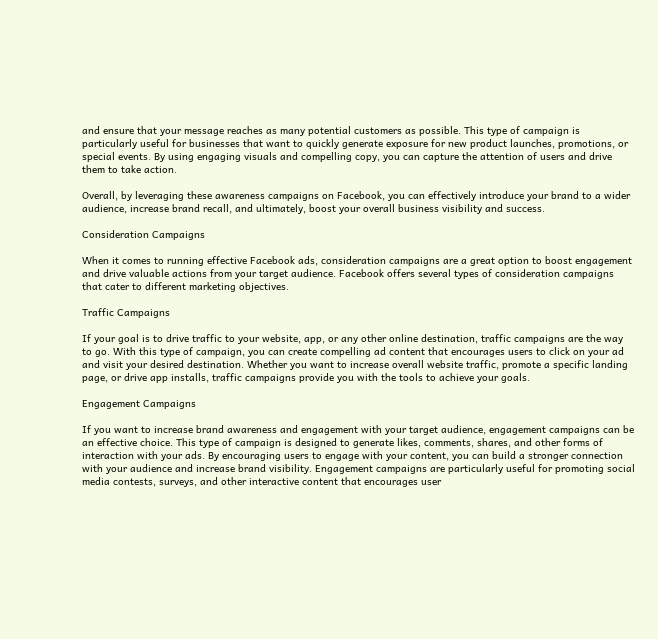and ensure that your message reaches as many potential customers as possible. This type of campaign is particularly useful for businesses that want to quickly generate exposure for new product launches, promotions, or special events. By using engaging visuals and compelling copy, you can capture the attention of users and drive them to take action.

Overall, by leveraging these awareness campaigns on Facebook, you can effectively introduce your brand to a wider audience, increase brand recall, and ultimately, boost your overall business visibility and success.

Consideration Campaigns

When it comes to running effective Facebook ads, consideration campaigns are a great option to boost engagement and drive valuable actions from your target audience. Facebook offers several types of consideration campaigns that cater to different marketing objectives.

Traffic Campaigns

If your goal is to drive traffic to your website, app, or any other online destination, traffic campaigns are the way to go. With this type of campaign, you can create compelling ad content that encourages users to click on your ad and visit your desired destination. Whether you want to increase overall website traffic, promote a specific landing page, or drive app installs, traffic campaigns provide you with the tools to achieve your goals.

Engagement Campaigns

If you want to increase brand awareness and engagement with your target audience, engagement campaigns can be an effective choice. This type of campaign is designed to generate likes, comments, shares, and other forms of interaction with your ads. By encouraging users to engage with your content, you can build a stronger connection with your audience and increase brand visibility. Engagement campaigns are particularly useful for promoting social media contests, surveys, and other interactive content that encourages user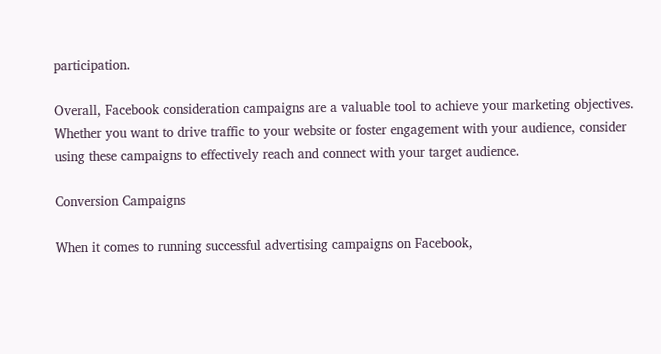participation.

Overall, Facebook consideration campaigns are a valuable tool to achieve your marketing objectives. Whether you want to drive traffic to your website or foster engagement with your audience, consider using these campaigns to effectively reach and connect with your target audience.

Conversion Campaigns

When it comes to running successful advertising campaigns on Facebook,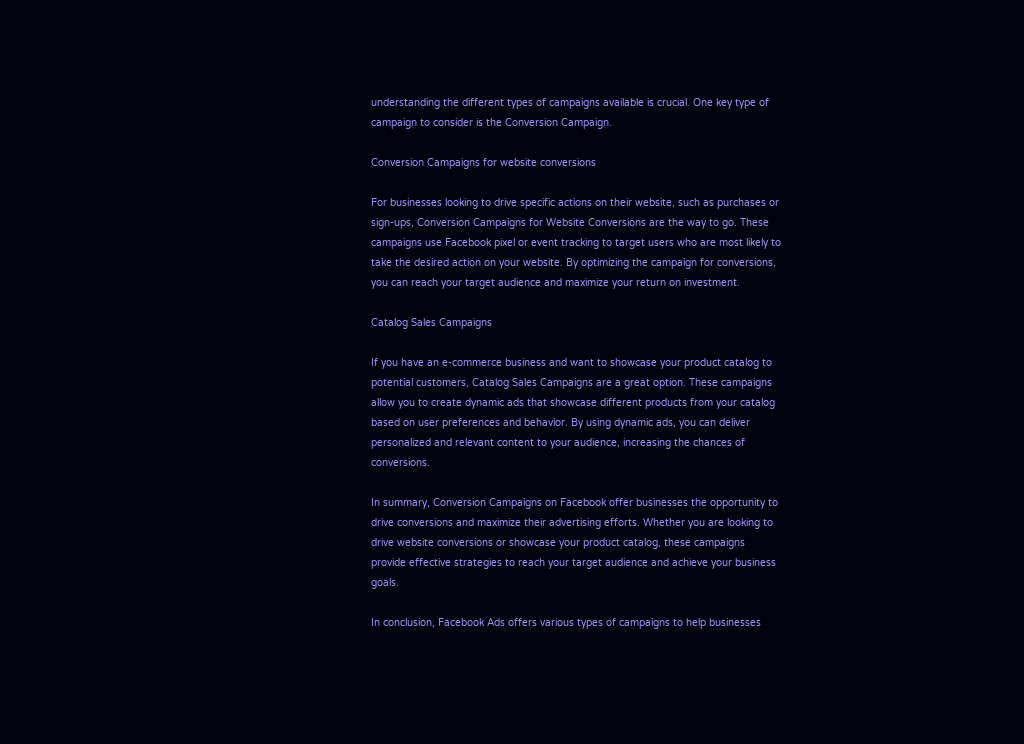understanding the different types of campaigns available is crucial. One key type of campaign to consider is the Conversion Campaign.

Conversion Campaigns for website conversions

For businesses looking to drive specific actions on their website, such as purchases or sign-ups, Conversion Campaigns for Website Conversions are the way to go. These campaigns use Facebook pixel or event tracking to target users who are most likely to take the desired action on your website. By optimizing the campaign for conversions, you can reach your target audience and maximize your return on investment.

Catalog Sales Campaigns

If you have an e-commerce business and want to showcase your product catalog to potential customers, Catalog Sales Campaigns are a great option. These campaigns allow you to create dynamic ads that showcase different products from your catalog based on user preferences and behavior. By using dynamic ads, you can deliver personalized and relevant content to your audience, increasing the chances of conversions.

In summary, Conversion Campaigns on Facebook offer businesses the opportunity to drive conversions and maximize their advertising efforts. Whether you are looking to drive website conversions or showcase your product catalog, these campaigns provide effective strategies to reach your target audience and achieve your business goals.

In conclusion, Facebook Ads offers various types of campaigns to help businesses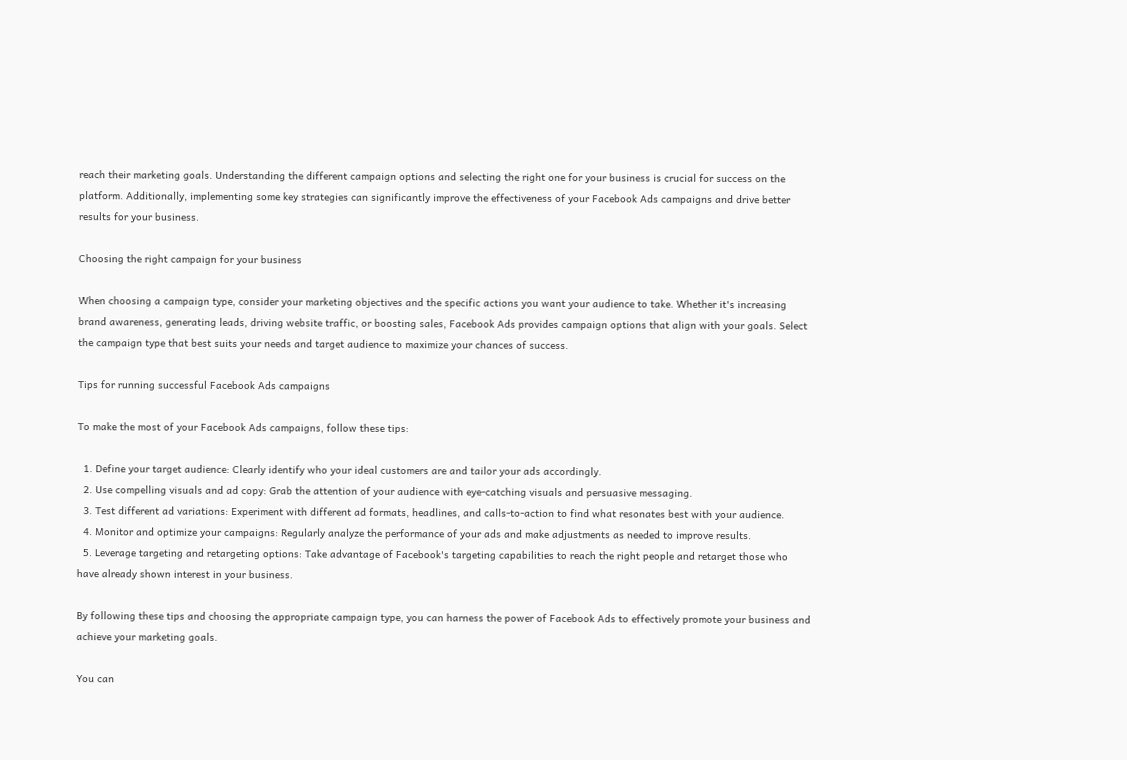reach their marketing goals. Understanding the different campaign options and selecting the right one for your business is crucial for success on the platform. Additionally, implementing some key strategies can significantly improve the effectiveness of your Facebook Ads campaigns and drive better results for your business.

Choosing the right campaign for your business

When choosing a campaign type, consider your marketing objectives and the specific actions you want your audience to take. Whether it's increasing brand awareness, generating leads, driving website traffic, or boosting sales, Facebook Ads provides campaign options that align with your goals. Select the campaign type that best suits your needs and target audience to maximize your chances of success.

Tips for running successful Facebook Ads campaigns

To make the most of your Facebook Ads campaigns, follow these tips:

  1. Define your target audience: Clearly identify who your ideal customers are and tailor your ads accordingly.
  2. Use compelling visuals and ad copy: Grab the attention of your audience with eye-catching visuals and persuasive messaging.
  3. Test different ad variations: Experiment with different ad formats, headlines, and calls-to-action to find what resonates best with your audience.
  4. Monitor and optimize your campaigns: Regularly analyze the performance of your ads and make adjustments as needed to improve results.
  5. Leverage targeting and retargeting options: Take advantage of Facebook's targeting capabilities to reach the right people and retarget those who have already shown interest in your business.

By following these tips and choosing the appropriate campaign type, you can harness the power of Facebook Ads to effectively promote your business and achieve your marketing goals.

You can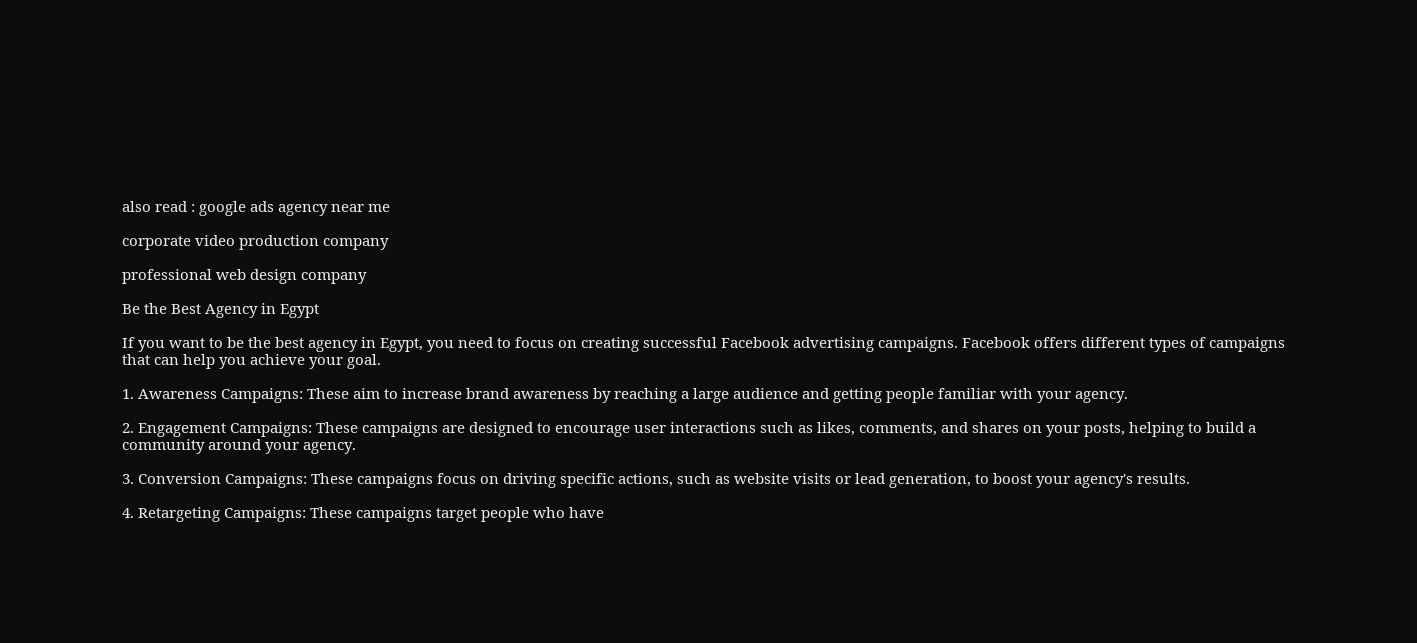also read : google ads agency near me

corporate video production company

professional web design company

Be the Best Agency in Egypt

If you want to be the best agency in Egypt, you need to focus on creating successful Facebook advertising campaigns. Facebook offers different types of campaigns that can help you achieve your goal.

1. Awareness Campaigns: These aim to increase brand awareness by reaching a large audience and getting people familiar with your agency.

2. Engagement Campaigns: These campaigns are designed to encourage user interactions such as likes, comments, and shares on your posts, helping to build a community around your agency.

3. Conversion Campaigns: These campaigns focus on driving specific actions, such as website visits or lead generation, to boost your agency's results.

4. Retargeting Campaigns: These campaigns target people who have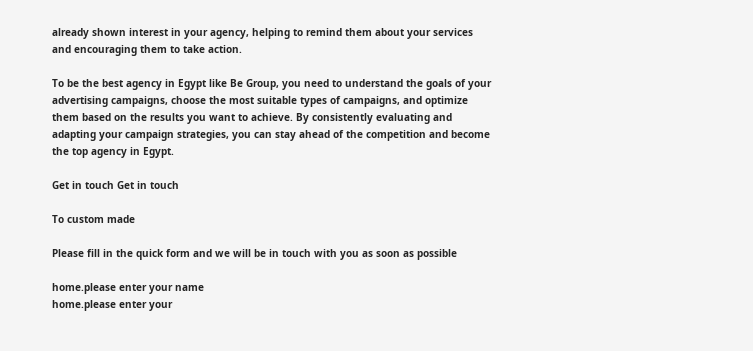already shown interest in your agency, helping to remind them about your services and encouraging them to take action.

To be the best agency in Egypt like Be Group, you need to understand the goals of your advertising campaigns, choose the most suitable types of campaigns, and optimize them based on the results you want to achieve. By consistently evaluating and adapting your campaign strategies, you can stay ahead of the competition and become the top agency in Egypt.

Get in touch Get in touch

To custom made

Please fill in the quick form and we will be in touch with you as soon as possible

home.please enter your name
home.please enter your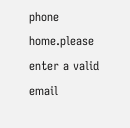phone
home.please enter a valid email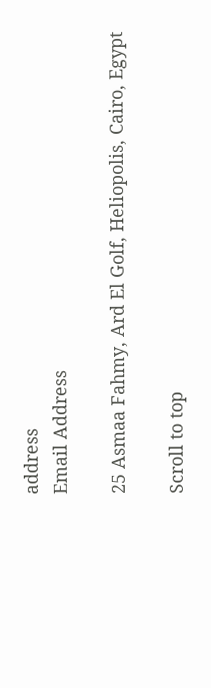address
Email Address

25 Asmaa Fahmy, Ard El Golf, Heliopolis, Cairo, Egypt

Scroll to top